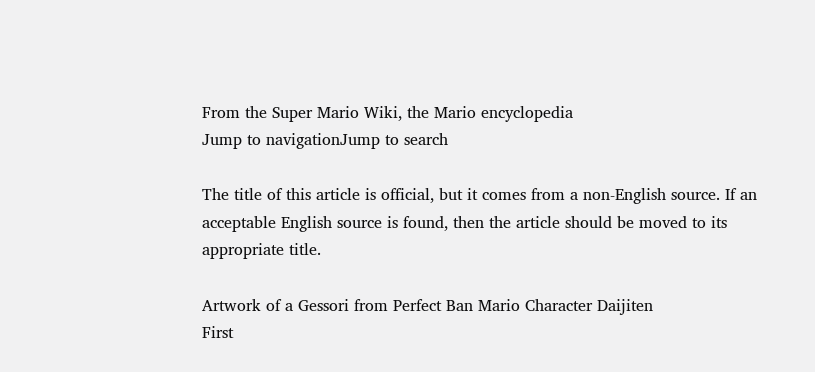From the Super Mario Wiki, the Mario encyclopedia
Jump to navigationJump to search

The title of this article is official, but it comes from a non-English source. If an acceptable English source is found, then the article should be moved to its appropriate title.

Artwork of a Gessori from Perfect Ban Mario Character Daijiten
First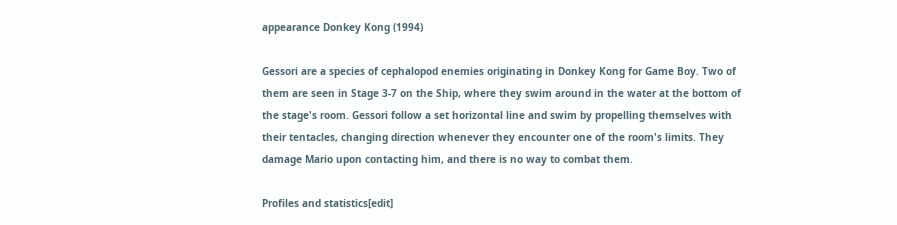appearance Donkey Kong (1994)

Gessori are a species of cephalopod enemies originating in Donkey Kong for Game Boy. Two of them are seen in Stage 3-7 on the Ship, where they swim around in the water at the bottom of the stage's room. Gessori follow a set horizontal line and swim by propelling themselves with their tentacles, changing direction whenever they encounter one of the room's limits. They damage Mario upon contacting him, and there is no way to combat them.

Profiles and statistics[edit]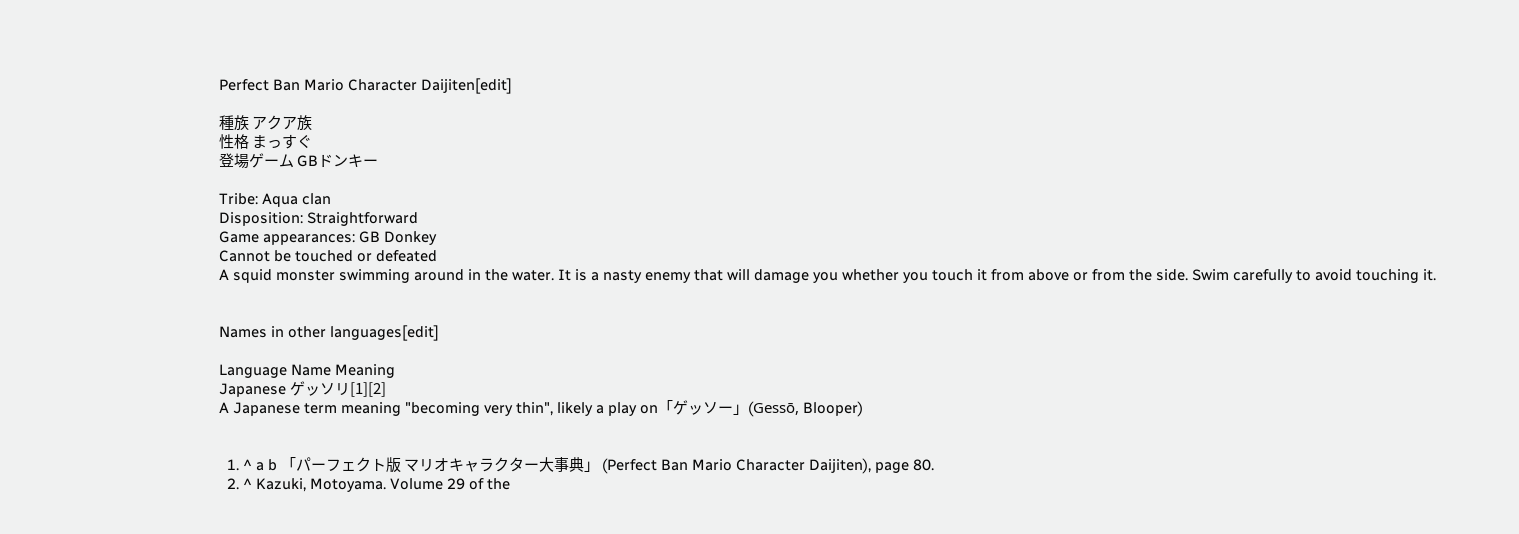Perfect Ban Mario Character Daijiten[edit]

種族 アクア族
性格 まっすぐ
登場ゲーム GBドンキー

Tribe: Aqua clan
Disposition: Straightforward
Game appearances: GB Donkey
Cannot be touched or defeated
A squid monster swimming around in the water. It is a nasty enemy that will damage you whether you touch it from above or from the side. Swim carefully to avoid touching it.


Names in other languages[edit]

Language Name Meaning
Japanese ゲッソリ[1][2]
A Japanese term meaning "becoming very thin", likely a play on「ゲッソー」(Gessō, Blooper)


  1. ^ a b 「パーフェクト版 マリオキャラクター大事典」 (Perfect Ban Mario Character Daijiten), page 80.
  2. ^ Kazuki, Motoyama. Volume 29 of the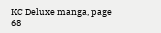KC Deluxe manga, page 68